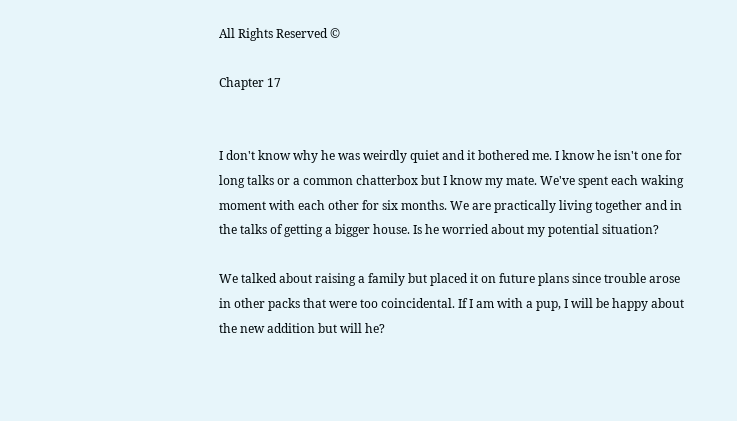All Rights Reserved ©

Chapter 17


I don't know why he was weirdly quiet and it bothered me. I know he isn't one for long talks or a common chatterbox but I know my mate. We've spent each waking moment with each other for six months. We are practically living together and in the talks of getting a bigger house. Is he worried about my potential situation?

We talked about raising a family but placed it on future plans since trouble arose in other packs that were too coincidental. If I am with a pup, I will be happy about the new addition but will he?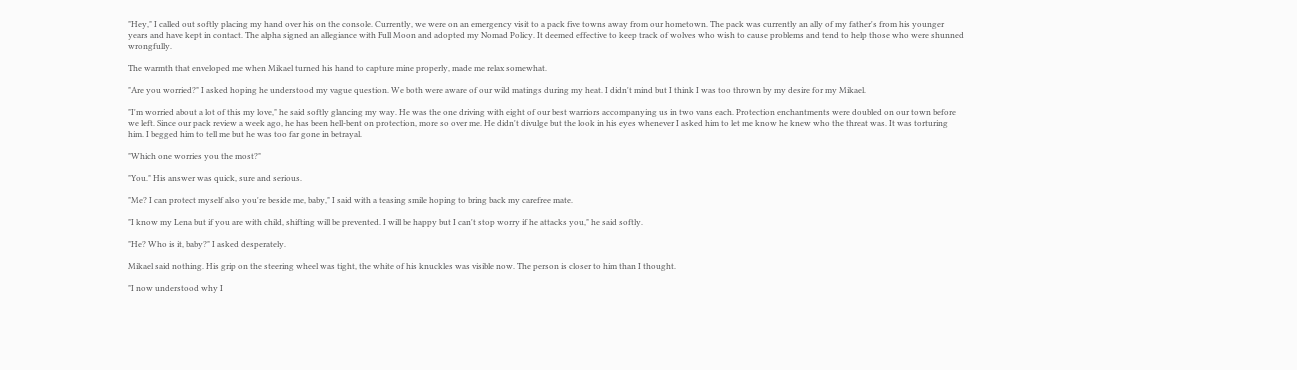"Hey," I called out softly placing my hand over his on the console. Currently, we were on an emergency visit to a pack five towns away from our hometown. The pack was currently an ally of my father's from his younger years and have kept in contact. The alpha signed an allegiance with Full Moon and adopted my Nomad Policy. It deemed effective to keep track of wolves who wish to cause problems and tend to help those who were shunned wrongfully.

The warmth that enveloped me when Mikael turned his hand to capture mine properly, made me relax somewhat.

"Are you worried?" I asked hoping he understood my vague question. We both were aware of our wild matings during my heat. I didn't mind but I think I was too thrown by my desire for my Mikael.

"I'm worried about a lot of this my love," he said softly glancing my way. He was the one driving with eight of our best warriors accompanying us in two vans each. Protection enchantments were doubled on our town before we left. Since our pack review a week ago, he has been hell-bent on protection, more so over me. He didn't divulge but the look in his eyes whenever I asked him to let me know he knew who the threat was. It was torturing him. I begged him to tell me but he was too far gone in betrayal.

"Which one worries you the most?"

"You." His answer was quick, sure and serious.

"Me? I can protect myself also you're beside me, baby," I said with a teasing smile hoping to bring back my carefree mate.

"I know my Lena but if you are with child, shifting will be prevented. I will be happy but I can't stop worry if he attacks you," he said softly.

"He? Who is it, baby?" I asked desperately.

Mikael said nothing. His grip on the steering wheel was tight, the white of his knuckles was visible now. The person is closer to him than I thought.

"I now understood why I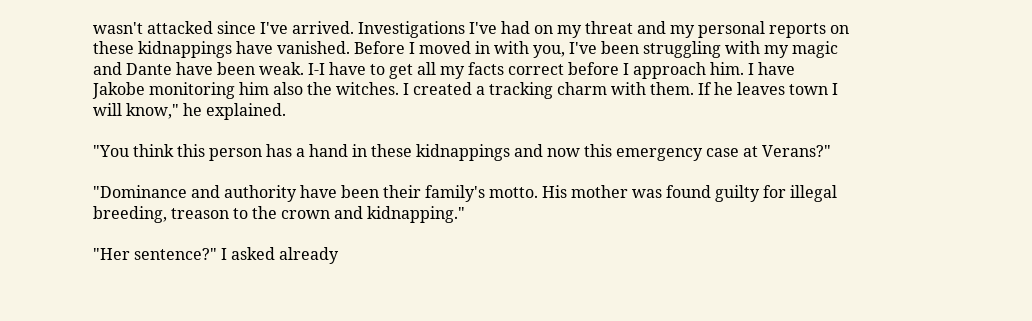wasn't attacked since I've arrived. Investigations I've had on my threat and my personal reports on these kidnappings have vanished. Before I moved in with you, I've been struggling with my magic and Dante have been weak. I-I have to get all my facts correct before I approach him. I have Jakobe monitoring him also the witches. I created a tracking charm with them. If he leaves town I will know," he explained.

"You think this person has a hand in these kidnappings and now this emergency case at Verans?"

"Dominance and authority have been their family's motto. His mother was found guilty for illegal breeding, treason to the crown and kidnapping."

"Her sentence?" I asked already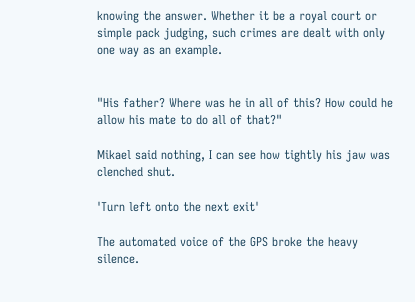knowing the answer. Whether it be a royal court or simple pack judging, such crimes are dealt with only one way as an example.


"His father? Where was he in all of this? How could he allow his mate to do all of that?"

Mikael said nothing, I can see how tightly his jaw was clenched shut.

'Turn left onto the next exit'

The automated voice of the GPS broke the heavy silence.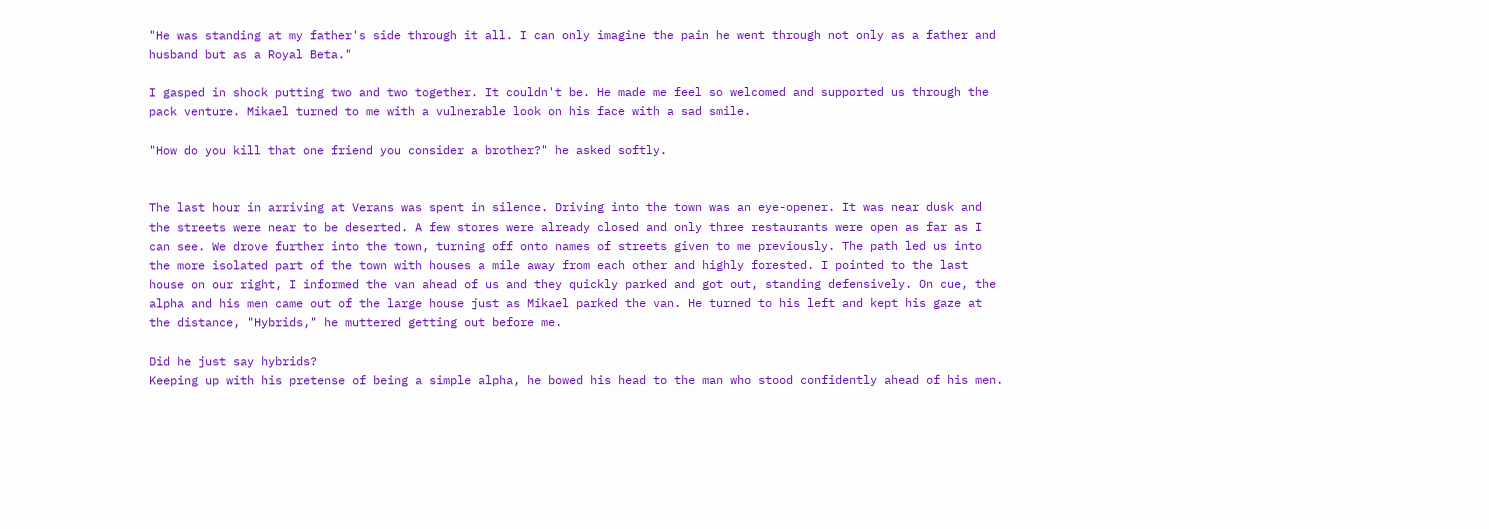"He was standing at my father's side through it all. I can only imagine the pain he went through not only as a father and husband but as a Royal Beta."

I gasped in shock putting two and two together. It couldn't be. He made me feel so welcomed and supported us through the pack venture. Mikael turned to me with a vulnerable look on his face with a sad smile.

"How do you kill that one friend you consider a brother?" he asked softly.


The last hour in arriving at Verans was spent in silence. Driving into the town was an eye-opener. It was near dusk and the streets were near to be deserted. A few stores were already closed and only three restaurants were open as far as I can see. We drove further into the town, turning off onto names of streets given to me previously. The path led us into the more isolated part of the town with houses a mile away from each other and highly forested. I pointed to the last house on our right, I informed the van ahead of us and they quickly parked and got out, standing defensively. On cue, the alpha and his men came out of the large house just as Mikael parked the van. He turned to his left and kept his gaze at the distance, "Hybrids," he muttered getting out before me.

Did he just say hybrids?
Keeping up with his pretense of being a simple alpha, he bowed his head to the man who stood confidently ahead of his men.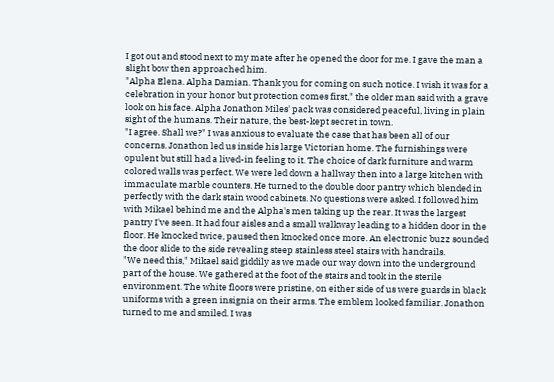I got out and stood next to my mate after he opened the door for me. I gave the man a slight bow then approached him.
"Alpha Elena. Alpha Damian. Thank you for coming on such notice. I wish it was for a celebration in your honor but protection comes first," the older man said with a grave look on his face. Alpha Jonathon Miles' pack was considered peaceful, living in plain sight of the humans. Their nature, the best-kept secret in town.
"I agree. Shall we?" I was anxious to evaluate the case that has been all of our concerns. Jonathon led us inside his large Victorian home. The furnishings were opulent but still had a lived-in feeling to it. The choice of dark furniture and warm colored walls was perfect. We were led down a hallway then into a large kitchen with immaculate marble counters. He turned to the double door pantry which blended in perfectly with the dark stain wood cabinets. No questions were asked. I followed him with Mikael behind me and the Alpha's men taking up the rear. It was the largest pantry I've seen. It had four aisles and a small walkway leading to a hidden door in the floor. He knocked twice, paused then knocked once more. An electronic buzz sounded the door slide to the side revealing steep stainless steel stairs with handrails.
"We need this," Mikael said giddily as we made our way down into the underground part of the house. We gathered at the foot of the stairs and took in the sterile environment. The white floors were pristine, on either side of us were guards in black uniforms with a green insignia on their arms. The emblem looked familiar. Jonathon turned to me and smiled. I was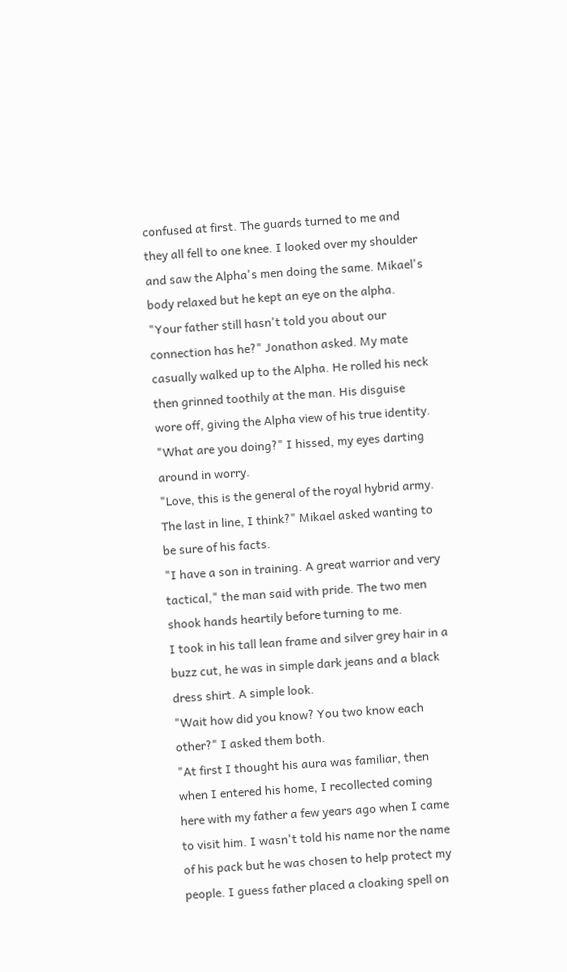confused at first. The guards turned to me and they all fell to one knee. I looked over my shoulder and saw the Alpha's men doing the same. Mikael's body relaxed but he kept an eye on the alpha.
"Your father still hasn't told you about our connection has he?" Jonathon asked. My mate casually walked up to the Alpha. He rolled his neck then grinned toothily at the man. His disguise wore off, giving the Alpha view of his true identity. "What are you doing?" I hissed, my eyes darting around in worry.
"Love, this is the general of the royal hybrid army. The last in line, I think?" Mikael asked wanting to be sure of his facts.
"I have a son in training. A great warrior and very tactical," the man said with pride. The two men shook hands heartily before turning to me.
I took in his tall lean frame and silver grey hair in a buzz cut, he was in simple dark jeans and a black dress shirt. A simple look.
"Wait how did you know? You two know each other?" I asked them both.
"At first I thought his aura was familiar, then when I entered his home, I recollected coming here with my father a few years ago when I came to visit him. I wasn't told his name nor the name of his pack but he was chosen to help protect my people. I guess father placed a cloaking spell on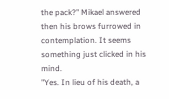the pack?" Mikael answered then his brows furrowed in contemplation. It seems something just clicked in his mind.
"Yes. In lieu of his death, a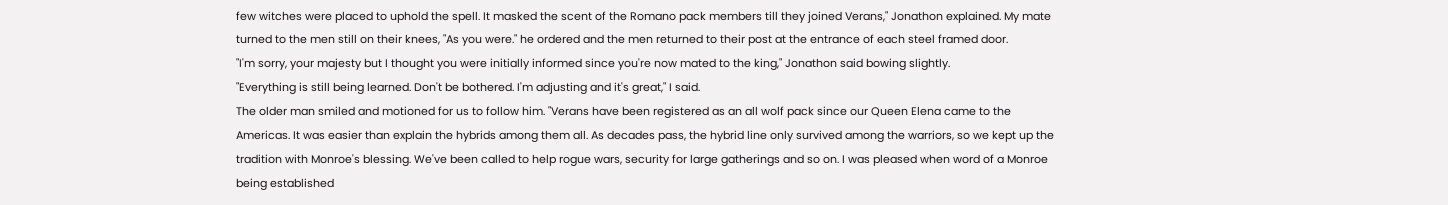few witches were placed to uphold the spell. It masked the scent of the Romano pack members till they joined Verans," Jonathon explained. My mate turned to the men still on their knees, "As you were." he ordered and the men returned to their post at the entrance of each steel framed door.
"I'm sorry, your majesty but I thought you were initially informed since you're now mated to the king," Jonathon said bowing slightly.
"Everything is still being learned. Don't be bothered. I'm adjusting and it's great," I said.
The older man smiled and motioned for us to follow him. "Verans have been registered as an all wolf pack since our Queen Elena came to the Americas. It was easier than explain the hybrids among them all. As decades pass, the hybrid line only survived among the warriors, so we kept up the tradition with Monroe's blessing. We've been called to help rogue wars, security for large gatherings and so on. I was pleased when word of a Monroe being established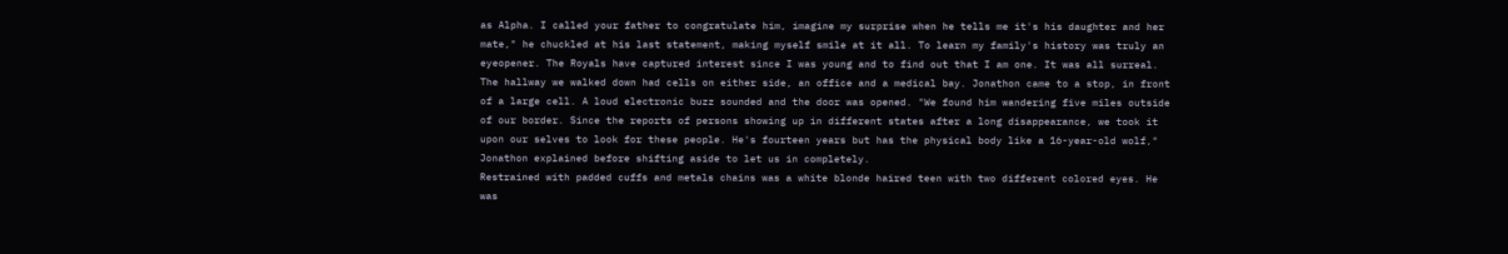as Alpha. I called your father to congratulate him, imagine my surprise when he tells me it's his daughter and her mate," he chuckled at his last statement, making myself smile at it all. To learn my family's history was truly an eyeopener. The Royals have captured interest since I was young and to find out that I am one. It was all surreal.
The hallway we walked down had cells on either side, an office and a medical bay. Jonathon came to a stop, in front of a large cell. A loud electronic buzz sounded and the door was opened. "We found him wandering five miles outside of our border. Since the reports of persons showing up in different states after a long disappearance, we took it upon our selves to look for these people. He's fourteen years but has the physical body like a 16-year-old wolf," Jonathon explained before shifting aside to let us in completely.
Restrained with padded cuffs and metals chains was a white blonde haired teen with two different colored eyes. He was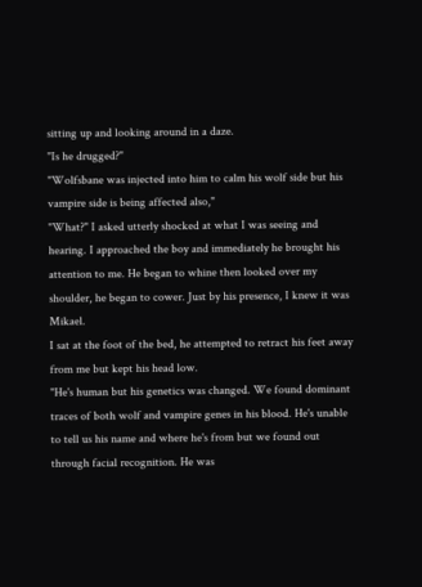sitting up and looking around in a daze.
"Is he drugged?"
"Wolfsbane was injected into him to calm his wolf side but his vampire side is being affected also,"
"What?" I asked utterly shocked at what I was seeing and hearing. I approached the boy and immediately he brought his attention to me. He began to whine then looked over my shoulder, he began to cower. Just by his presence, I knew it was Mikael.
I sat at the foot of the bed, he attempted to retract his feet away from me but kept his head low.
"He's human but his genetics was changed. We found dominant traces of both wolf and vampire genes in his blood. He's unable to tell us his name and where he's from but we found out through facial recognition. He was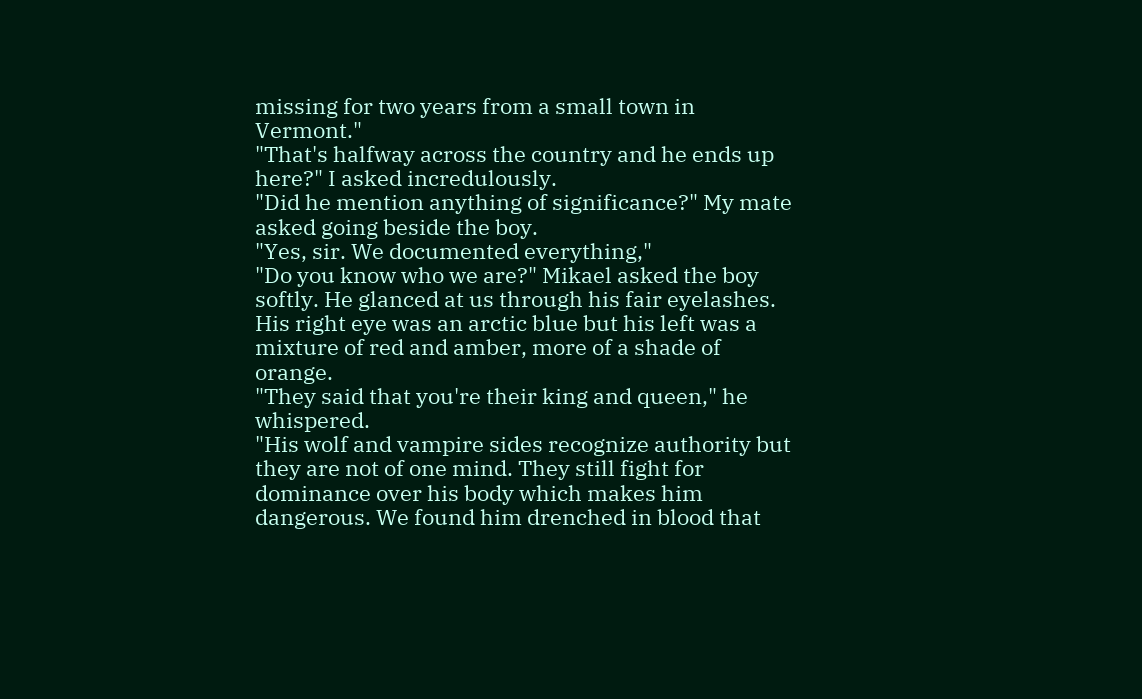missing for two years from a small town in Vermont."
"That's halfway across the country and he ends up here?" I asked incredulously.
"Did he mention anything of significance?" My mate asked going beside the boy.
"Yes, sir. We documented everything,"
"Do you know who we are?" Mikael asked the boy softly. He glanced at us through his fair eyelashes. His right eye was an arctic blue but his left was a mixture of red and amber, more of a shade of orange.
"They said that you're their king and queen," he whispered.
"His wolf and vampire sides recognize authority but they are not of one mind. They still fight for dominance over his body which makes him dangerous. We found him drenched in blood that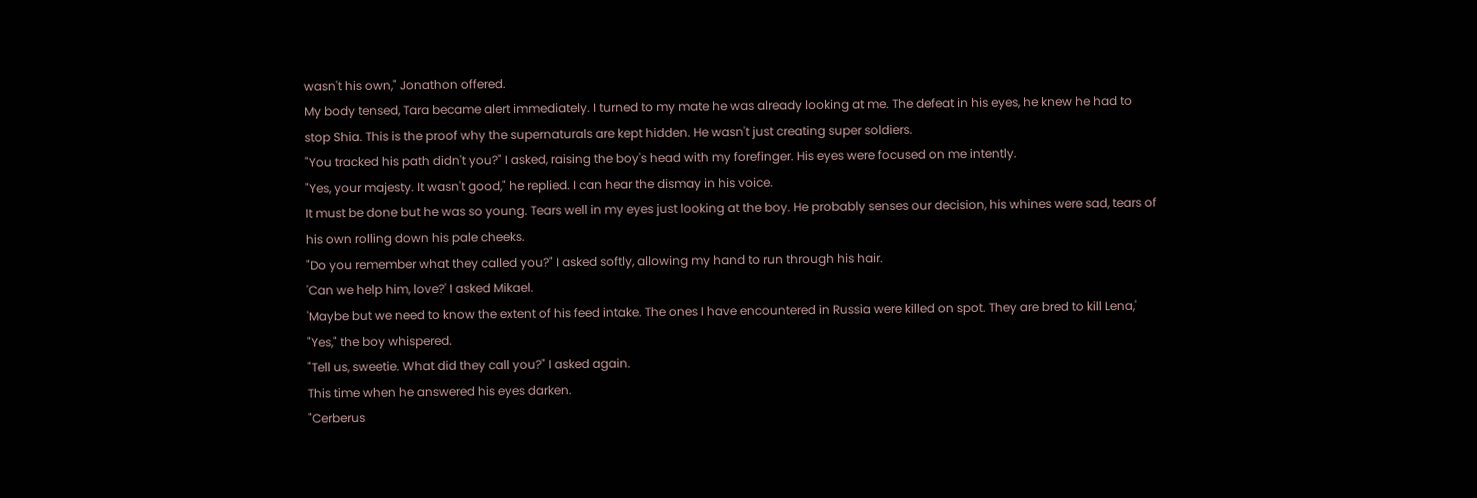wasn't his own," Jonathon offered.
My body tensed, Tara became alert immediately. I turned to my mate he was already looking at me. The defeat in his eyes, he knew he had to stop Shia. This is the proof why the supernaturals are kept hidden. He wasn't just creating super soldiers.
"You tracked his path didn't you?" I asked, raising the boy's head with my forefinger. His eyes were focused on me intently.
"Yes, your majesty. It wasn't good," he replied. I can hear the dismay in his voice.
It must be done but he was so young. Tears well in my eyes just looking at the boy. He probably senses our decision, his whines were sad, tears of his own rolling down his pale cheeks.
"Do you remember what they called you?" I asked softly, allowing my hand to run through his hair.
'Can we help him, love?' I asked Mikael.
'Maybe but we need to know the extent of his feed intake. The ones I have encountered in Russia were killed on spot. They are bred to kill Lena,'
"Yes," the boy whispered.
"Tell us, sweetie. What did they call you?" I asked again.
This time when he answered his eyes darken.
"Cerberus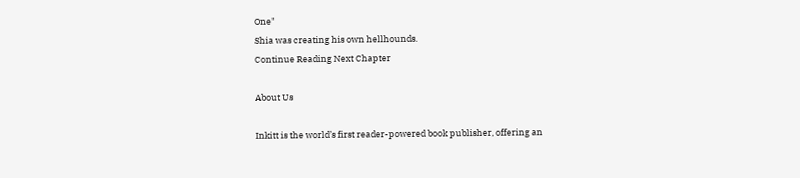One"
Shia was creating his own hellhounds.
Continue Reading Next Chapter

About Us

Inkitt is the world’s first reader-powered book publisher, offering an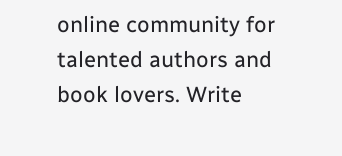online community for talented authors and book lovers. Write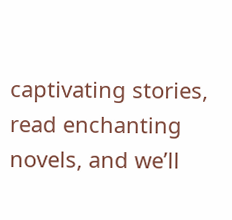captivating stories, read enchanting novels, and we’ll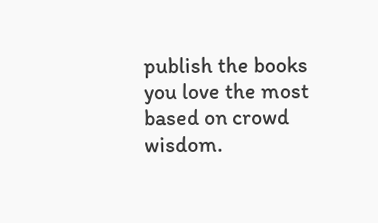publish the books you love the most based on crowd wisdom.